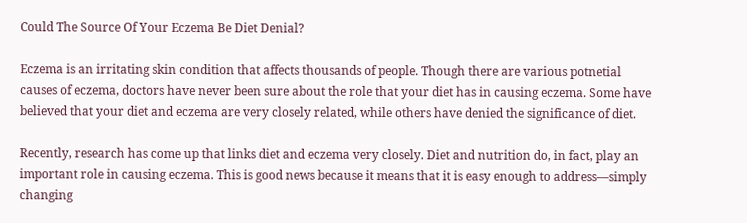Could The Source Of Your Eczema Be Diet Denial?

Eczema is an irritating skin condition that affects thousands of people. Though there are various potnetial causes of eczema, doctors have never been sure about the role that your diet has in causing eczema. Some have believed that your diet and eczema are very closely related, while others have denied the significance of diet.

Recently, research has come up that links diet and eczema very closely. Diet and nutrition do, in fact, play an important role in causing eczema. This is good news because it means that it is easy enough to address—simply changing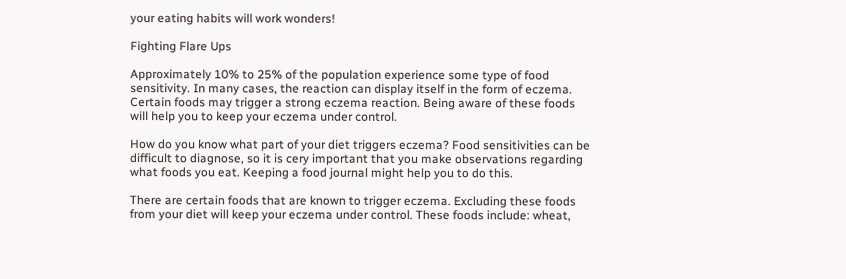your eating habits will work wonders!

Fighting Flare Ups

Approximately 10% to 25% of the population experience some type of food sensitivity. In many cases, the reaction can display itself in the form of eczema. Certain foods may trigger a strong eczema reaction. Being aware of these foods will help you to keep your eczema under control.

How do you know what part of your diet triggers eczema? Food sensitivities can be difficult to diagnose, so it is cery important that you make observations regarding what foods you eat. Keeping a food journal might help you to do this.

There are certain foods that are known to trigger eczema. Excluding these foods from your diet will keep your eczema under control. These foods include: wheat,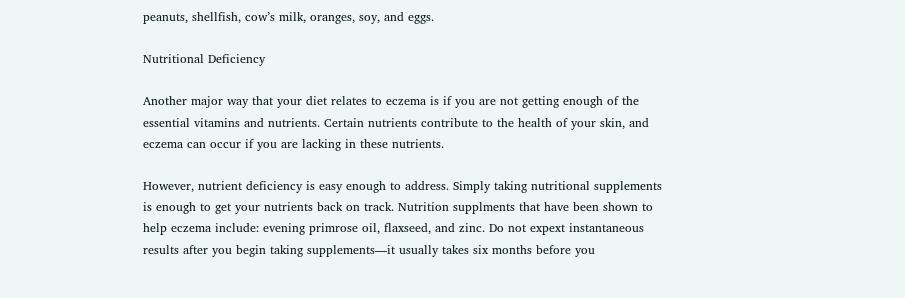peanuts, shellfish, cow’s milk, oranges, soy, and eggs.

Nutritional Deficiency

Another major way that your diet relates to eczema is if you are not getting enough of the essential vitamins and nutrients. Certain nutrients contribute to the health of your skin, and eczema can occur if you are lacking in these nutrients.

However, nutrient deficiency is easy enough to address. Simply taking nutritional supplements is enough to get your nutrients back on track. Nutrition supplments that have been shown to help eczema include: evening primrose oil, flaxseed, and zinc. Do not expext instantaneous results after you begin taking supplements—it usually takes six months before you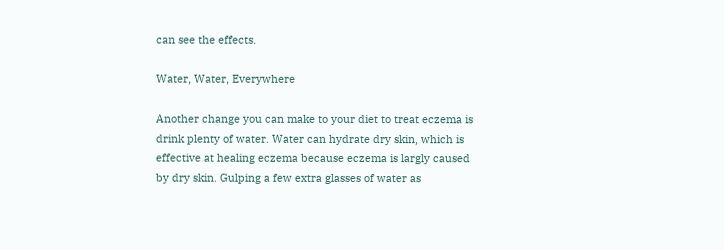can see the effects.

Water, Water, Everywhere

Another change you can make to your diet to treat eczema is drink plenty of water. Water can hydrate dry skin, which is effective at healing eczema because eczema is largly caused by dry skin. Gulping a few extra glasses of water as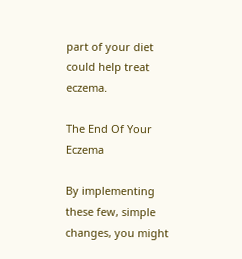part of your diet could help treat eczema.

The End Of Your Eczema

By implementing these few, simple changes, you might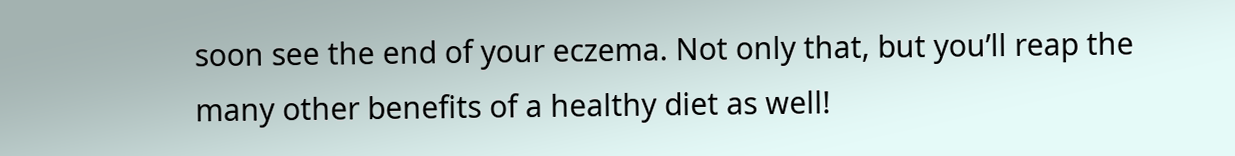soon see the end of your eczema. Not only that, but you’ll reap the many other benefits of a healthy diet as well!